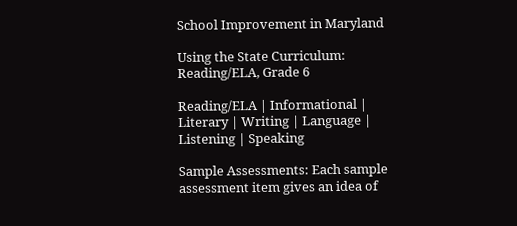School Improvement in Maryland

Using the State Curriculum: Reading/ELA, Grade 6

Reading/ELA | Informational | Literary | Writing | Language | Listening | Speaking

Sample Assessments: Each sample assessment item gives an idea of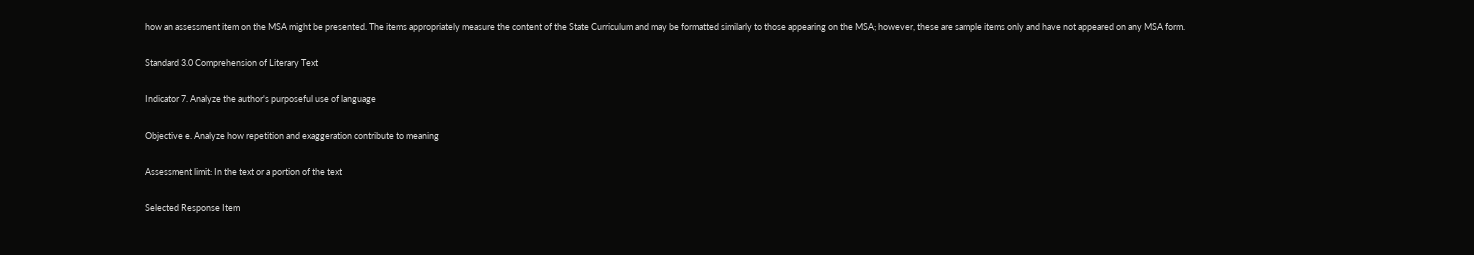how an assessment item on the MSA might be presented. The items appropriately measure the content of the State Curriculum and may be formatted similarly to those appearing on the MSA; however, these are sample items only and have not appeared on any MSA form.

Standard 3.0 Comprehension of Literary Text

Indicator 7. Analyze the author's purposeful use of language

Objective e. Analyze how repetition and exaggeration contribute to meaning

Assessment limit: In the text or a portion of the text

Selected Response Item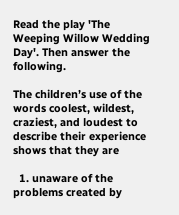Read the play 'The Weeping Willow Wedding Day'. Then answer the following.

The children’s use of the words coolest, wildest, craziest, and loudest to describe their experience shows that they are

  1. unaware of the problems created by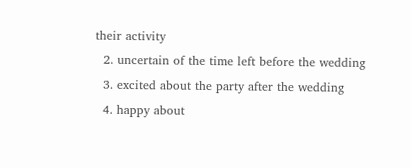their activity
  2. uncertain of the time left before the wedding
  3. excited about the party after the wedding
  4. happy about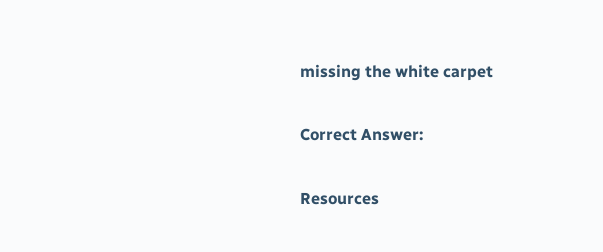missing the white carpet

Correct Answer:

Resources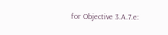for Objective 3.A.7.e: